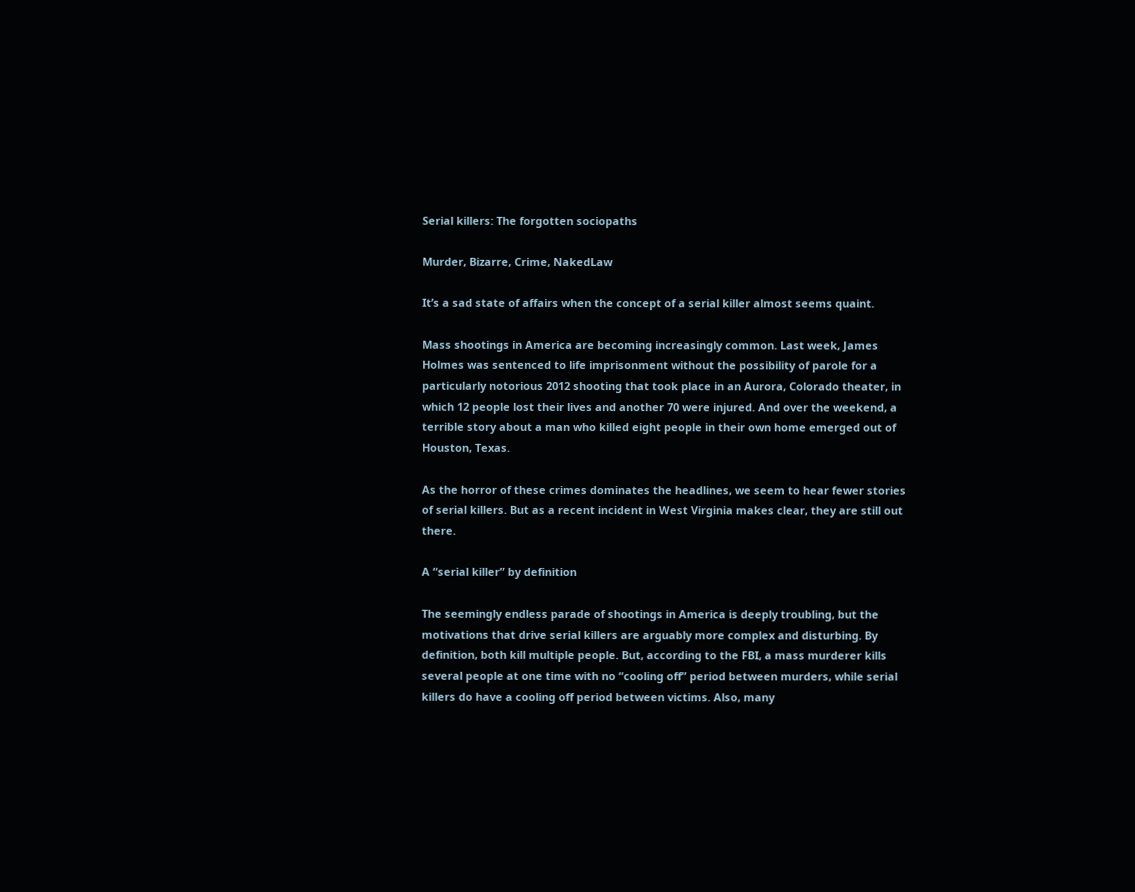Serial killers: The forgotten sociopaths

Murder, Bizarre, Crime, NakedLaw

It’s a sad state of affairs when the concept of a serial killer almost seems quaint.

Mass shootings in America are becoming increasingly common. Last week, James Holmes was sentenced to life imprisonment without the possibility of parole for a particularly notorious 2012 shooting that took place in an Aurora, Colorado theater, in which 12 people lost their lives and another 70 were injured. And over the weekend, a terrible story about a man who killed eight people in their own home emerged out of Houston, Texas.

As the horror of these crimes dominates the headlines, we seem to hear fewer stories of serial killers. But as a recent incident in West Virginia makes clear, they are still out there.

A “serial killer” by definition

The seemingly endless parade of shootings in America is deeply troubling, but the motivations that drive serial killers are arguably more complex and disturbing. By definition, both kill multiple people. But, according to the FBI, a mass murderer kills several people at one time with no “cooling off” period between murders, while serial killers do have a cooling off period between victims. Also, many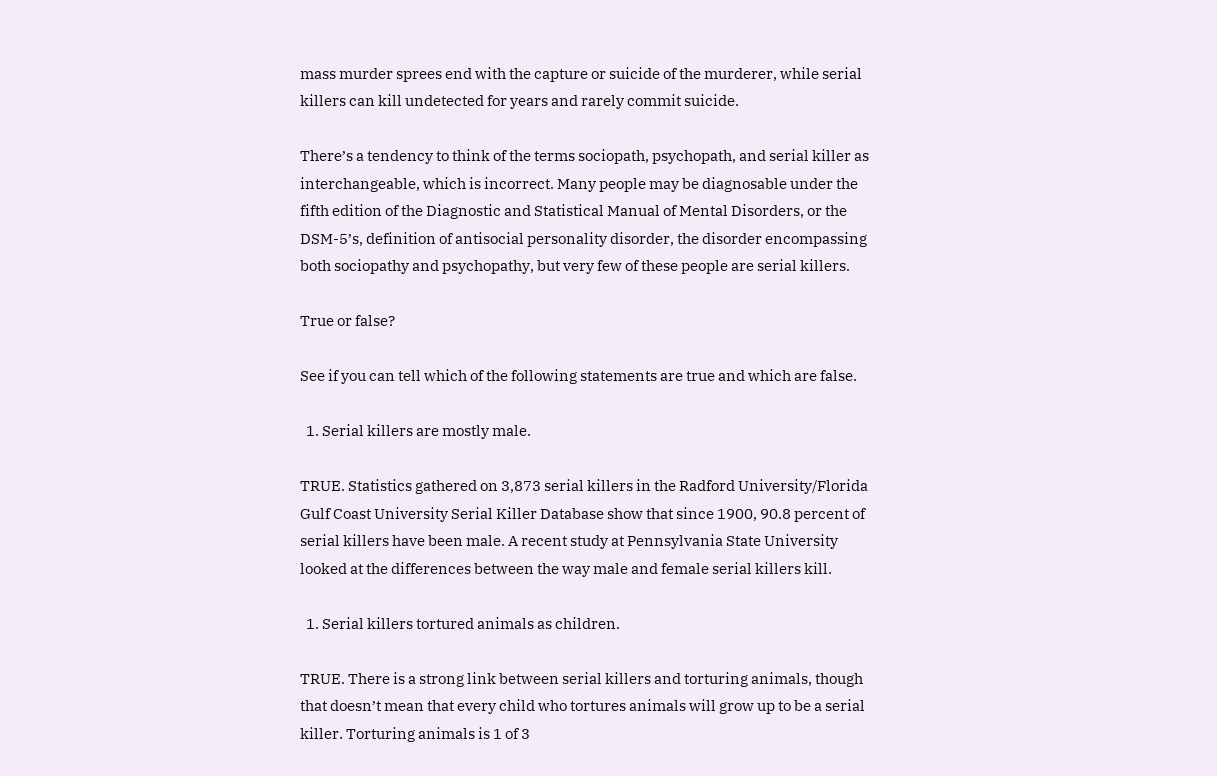mass murder sprees end with the capture or suicide of the murderer, while serial killers can kill undetected for years and rarely commit suicide.

There’s a tendency to think of the terms sociopath, psychopath, and serial killer as interchangeable, which is incorrect. Many people may be diagnosable under the fifth edition of the Diagnostic and Statistical Manual of Mental Disorders, or the DSM-5’s, definition of antisocial personality disorder, the disorder encompassing both sociopathy and psychopathy, but very few of these people are serial killers.

True or false?

See if you can tell which of the following statements are true and which are false.

  1. Serial killers are mostly male.

TRUE. Statistics gathered on 3,873 serial killers in the Radford University/Florida Gulf Coast University Serial Killer Database show that since 1900, 90.8 percent of serial killers have been male. A recent study at Pennsylvania State University looked at the differences between the way male and female serial killers kill.

  1. Serial killers tortured animals as children.

TRUE. There is a strong link between serial killers and torturing animals, though that doesn’t mean that every child who tortures animals will grow up to be a serial killer. Torturing animals is 1 of 3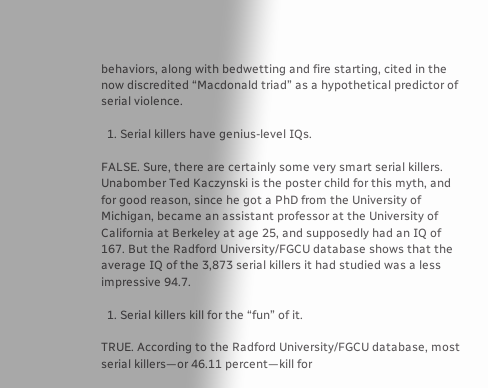behaviors, along with bedwetting and fire starting, cited in the now discredited “Macdonald triad” as a hypothetical predictor of serial violence.

  1. Serial killers have genius-level IQs.

FALSE. Sure, there are certainly some very smart serial killers. Unabomber Ted Kaczynski is the poster child for this myth, and for good reason, since he got a PhD from the University of Michigan, became an assistant professor at the University of California at Berkeley at age 25, and supposedly had an IQ of 167. But the Radford University/FGCU database shows that the average IQ of the 3,873 serial killers it had studied was a less impressive 94.7.

  1. Serial killers kill for the “fun” of it.

TRUE. According to the Radford University/FGCU database, most serial killers—or 46.11 percent—kill for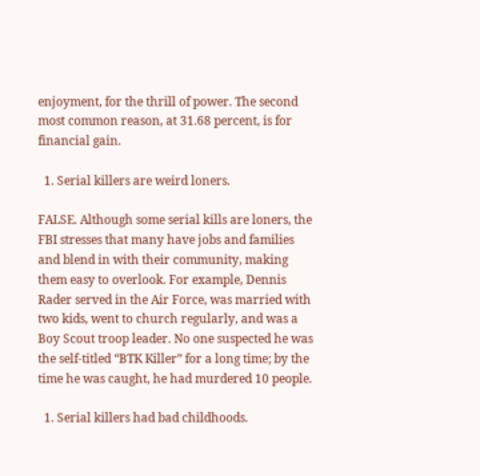enjoyment, for the thrill of power. The second most common reason, at 31.68 percent, is for financial gain.

  1. Serial killers are weird loners.

FALSE. Although some serial kills are loners, the FBI stresses that many have jobs and families and blend in with their community, making them easy to overlook. For example, Dennis Rader served in the Air Force, was married with two kids, went to church regularly, and was a Boy Scout troop leader. No one suspected he was the self-titled “BTK Killer” for a long time; by the time he was caught, he had murdered 10 people.

  1. Serial killers had bad childhoods.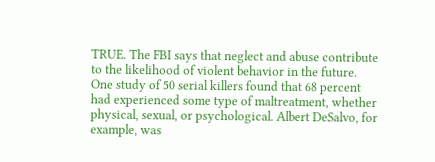TRUE. The FBI says that neglect and abuse contribute to the likelihood of violent behavior in the future. One study of 50 serial killers found that 68 percent had experienced some type of maltreatment, whether physical, sexual, or psychological. Albert DeSalvo, for example, was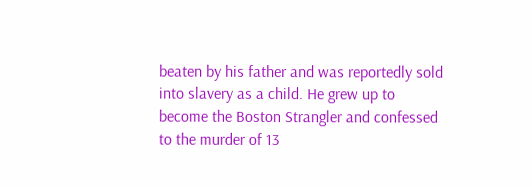beaten by his father and was reportedly sold into slavery as a child. He grew up to become the Boston Strangler and confessed to the murder of 13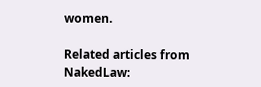women.

Related articles from NakedLaw: